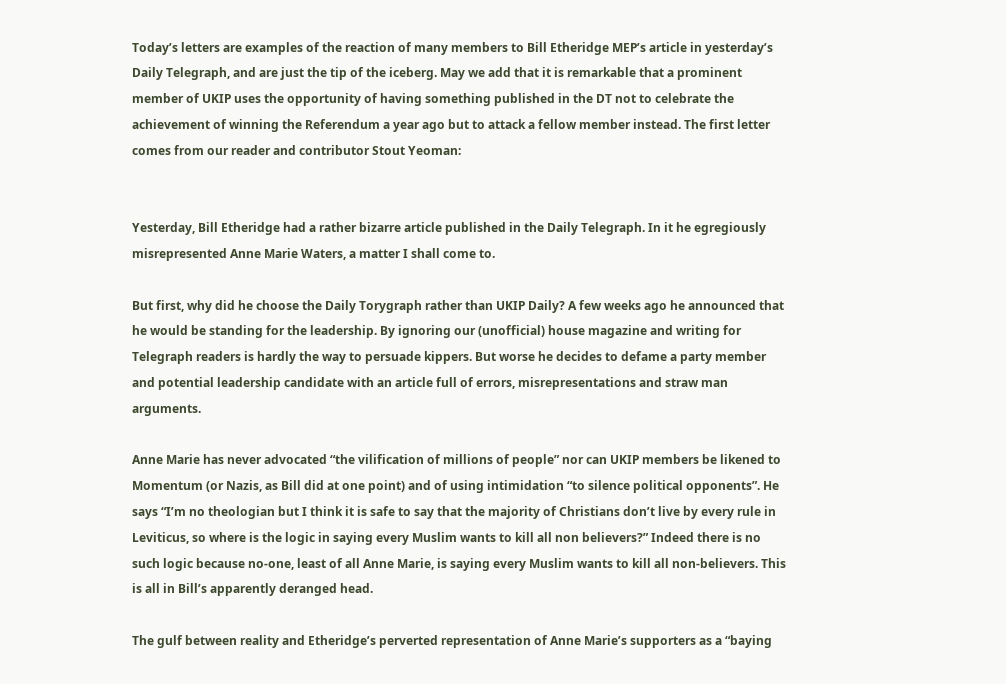Today’s letters are examples of the reaction of many members to Bill Etheridge MEP’s article in yesterday’s Daily Telegraph, and are just the tip of the iceberg. May we add that it is remarkable that a prominent member of UKIP uses the opportunity of having something published in the DT not to celebrate the achievement of winning the Referendum a year ago but to attack a fellow member instead. The first letter comes from our reader and contributor Stout Yeoman:


Yesterday, Bill Etheridge had a rather bizarre article published in the Daily Telegraph. In it he egregiously misrepresented Anne Marie Waters, a matter I shall come to.

But first, why did he choose the Daily Torygraph rather than UKIP Daily? A few weeks ago he announced that he would be standing for the leadership. By ignoring our (unofficial) house magazine and writing for Telegraph readers is hardly the way to persuade kippers. But worse he decides to defame a party member and potential leadership candidate with an article full of errors, misrepresentations and straw man arguments.

Anne Marie has never advocated “the vilification of millions of people” nor can UKIP members be likened to Momentum (or Nazis, as Bill did at one point) and of using intimidation “to silence political opponents”. He says “I’m no theologian but I think it is safe to say that the majority of Christians don’t live by every rule in Leviticus, so where is the logic in saying every Muslim wants to kill all non believers?” Indeed there is no such logic because no-one, least of all Anne Marie, is saying every Muslim wants to kill all non-believers. This is all in Bill’s apparently deranged head.

The gulf between reality and Etheridge’s perverted representation of Anne Marie’s supporters as a “baying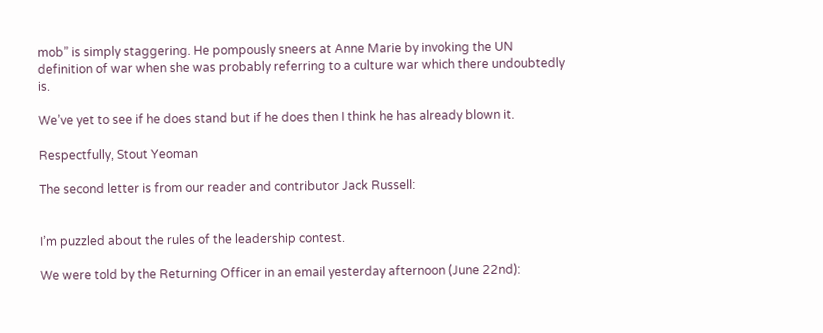mob” is simply staggering. He pompously sneers at Anne Marie by invoking the UN definition of war when she was probably referring to a culture war which there undoubtedly is.

We’ve yet to see if he does stand but if he does then I think he has already blown it.

Respectfully, Stout Yeoman

The second letter is from our reader and contributor Jack Russell:


I’m puzzled about the rules of the leadership contest.

We were told by the Returning Officer in an email yesterday afternoon (June 22nd):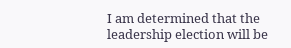I am determined that the leadership election will be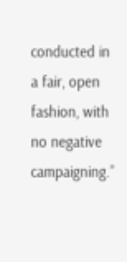conducted in a fair, open fashion, with no negative campaigning.”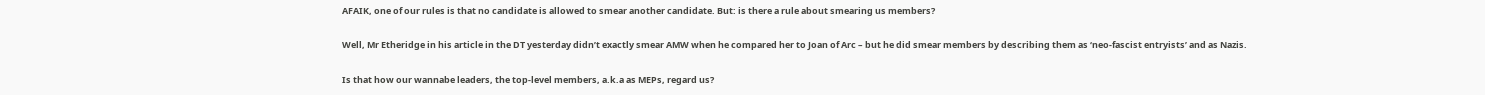AFAIK, one of our rules is that no candidate is allowed to smear another candidate. But: is there a rule about smearing us members?

Well, Mr Etheridge in his article in the DT yesterday didn’t exactly smear AMW when he compared her to Joan of Arc – but he did smear members by describing them as ‘neo-fascist entryists’ and as Nazis.

Is that how our wannabe leaders, the top-level members, a.k.a as MEPs, regard us?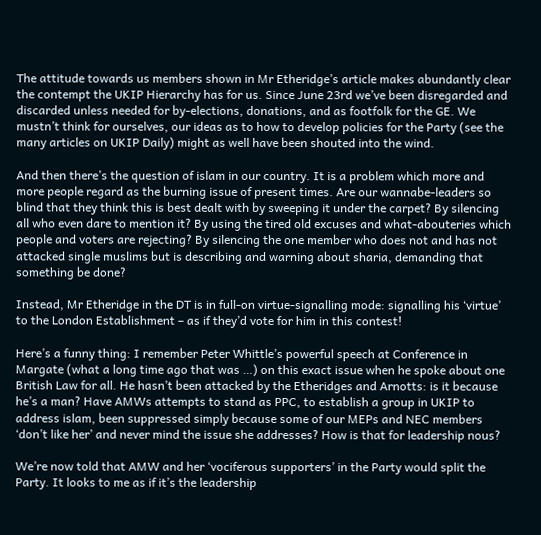The attitude towards us members shown in Mr Etheridge’s article makes abundantly clear the contempt the UKIP Hierarchy has for us. Since June 23rd we’ve been disregarded and discarded unless needed for by-elections, donations, and as footfolk for the GE. We mustn’t think for ourselves, our ideas as to how to develop policies for the Party (see the many articles on UKIP Daily) might as well have been shouted into the wind.

And then there’s the question of islam in our country. It is a problem which more and more people regard as the burning issue of present times. Are our wannabe-leaders so blind that they think this is best dealt with by sweeping it under the carpet? By silencing all who even dare to mention it? By using the tired old excuses and what-abouteries which people and voters are rejecting? By silencing the one member who does not and has not attacked single muslims but is describing and warning about sharia, demanding that something be done?

Instead, Mr Etheridge in the DT is in full-on virtue-signalling mode: signalling his ‘virtue’ to the London Establishment – as if they’d vote for him in this contest!

Here’s a funny thing: I remember Peter Whittle’s powerful speech at Conference in Margate (what a long time ago that was …) on this exact issue when he spoke about one British Law for all. He hasn’t been attacked by the Etheridges and Arnotts: is it because he’s a man? Have AMWs attempts to stand as PPC, to establish a group in UKIP to address islam, been suppressed simply because some of our MEPs and NEC members ‘don’t like her’ and never mind the issue she addresses? How is that for leadership nous?

We’re now told that AMW and her ‘vociferous supporters’ in the Party would split the Party. It looks to me as if it’s the leadership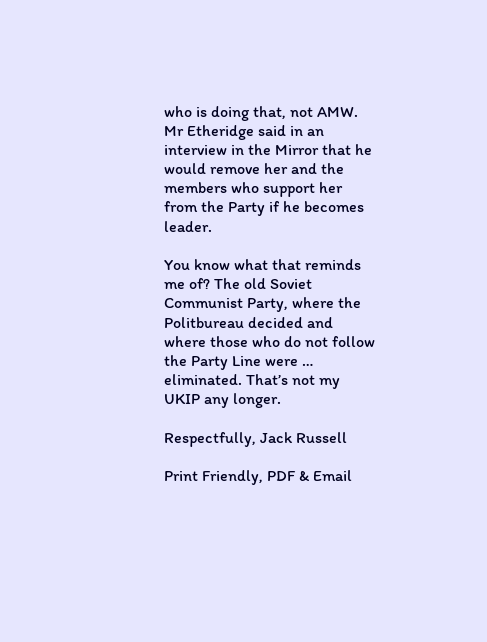who is doing that, not AMW. Mr Etheridge said in an interview in the Mirror that he would remove her and the members who support her from the Party if he becomes leader.

You know what that reminds me of? The old Soviet Communist Party, where the Politbureau decided and where those who do not follow the Party Line were … eliminated. That’s not my UKIP any longer.

Respectfully, Jack Russell

Print Friendly, PDF & Email